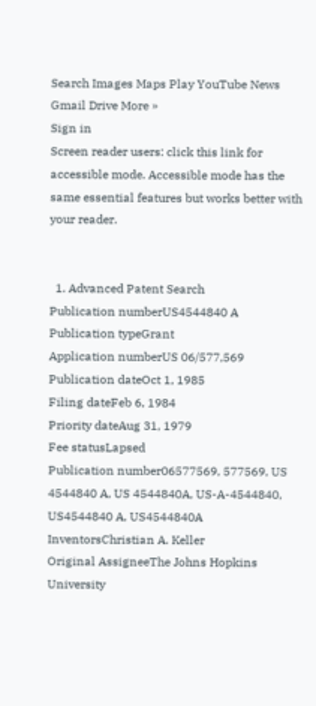Search Images Maps Play YouTube News Gmail Drive More »
Sign in
Screen reader users: click this link for accessible mode. Accessible mode has the same essential features but works better with your reader.


  1. Advanced Patent Search
Publication numberUS4544840 A
Publication typeGrant
Application numberUS 06/577,569
Publication dateOct 1, 1985
Filing dateFeb 6, 1984
Priority dateAug 31, 1979
Fee statusLapsed
Publication number06577569, 577569, US 4544840 A, US 4544840A, US-A-4544840, US4544840 A, US4544840A
InventorsChristian A. Keller
Original AssigneeThe Johns Hopkins University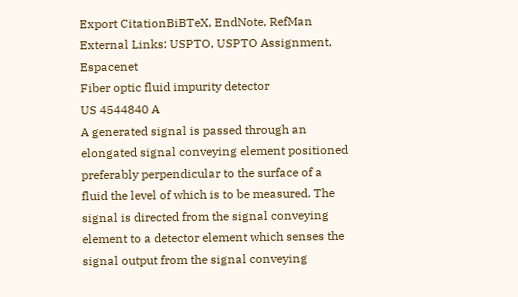Export CitationBiBTeX, EndNote, RefMan
External Links: USPTO, USPTO Assignment, Espacenet
Fiber optic fluid impurity detector
US 4544840 A
A generated signal is passed through an elongated signal conveying element positioned preferably perpendicular to the surface of a fluid the level of which is to be measured. The signal is directed from the signal conveying element to a detector element which senses the signal output from the signal conveying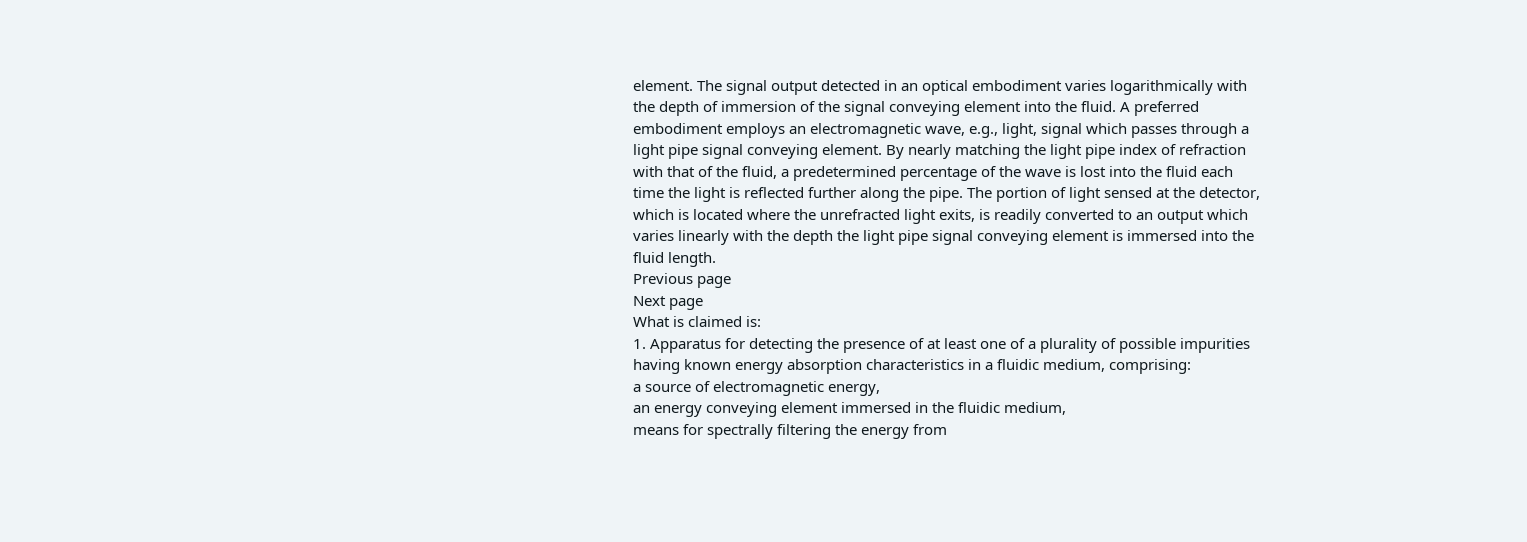element. The signal output detected in an optical embodiment varies logarithmically with the depth of immersion of the signal conveying element into the fluid. A preferred embodiment employs an electromagnetic wave, e.g., light, signal which passes through a light pipe signal conveying element. By nearly matching the light pipe index of refraction with that of the fluid, a predetermined percentage of the wave is lost into the fluid each time the light is reflected further along the pipe. The portion of light sensed at the detector, which is located where the unrefracted light exits, is readily converted to an output which varies linearly with the depth the light pipe signal conveying element is immersed into the fluid length.
Previous page
Next page
What is claimed is:
1. Apparatus for detecting the presence of at least one of a plurality of possible impurities having known energy absorption characteristics in a fluidic medium, comprising:
a source of electromagnetic energy,
an energy conveying element immersed in the fluidic medium,
means for spectrally filtering the energy from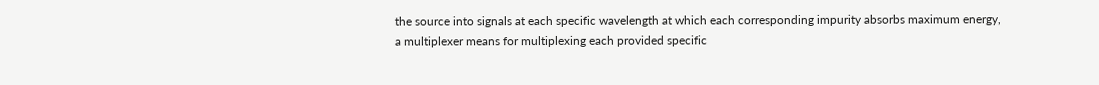the source into signals at each specific wavelength at which each corresponding impurity absorbs maximum energy,
a multiplexer means for multiplexing each provided specific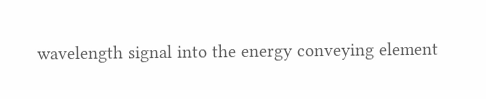wavelength signal into the energy conveying element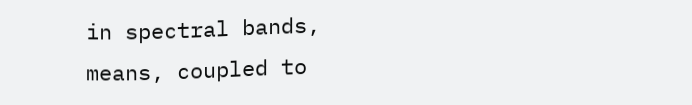in spectral bands,
means, coupled to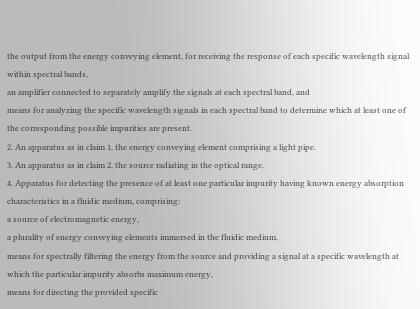the output from the energy conveying element, for receiving the response of each specific wavelength signal within spectral bands,
an amplifier connected to separately amplify the signals at each spectral band, and
means for analyzing the specific wavelength signals in each spectral band to determine which at least one of the corresponding possible impurities are present.
2. An apparatus as in claim 1, the energy conveying element comprising a light pipe.
3. An apparatus as in claim 2, the source radiating in the optical range.
4. Apparatus for detecting the presence of at least one particular impurity having known energy absorption characteristics in a fluidic medium, comprising:
a source of electromagnetic energy,
a plurality of energy conveying elements immersed in the fluidic medium,
means for spectrally filtering the energy from the source and providing a signal at a specific wavelength at which the particular impurity absorbs maximum energy,
means for directing the provided specific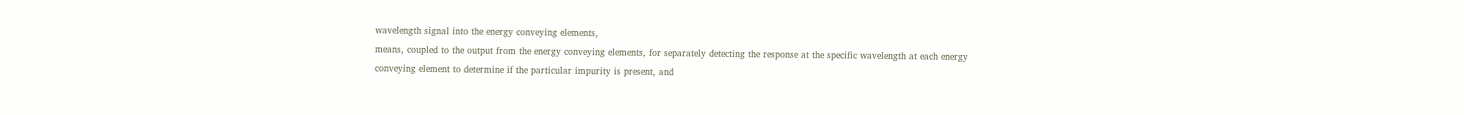wavelength signal into the energy conveying elements,
means, coupled to the output from the energy conveying elements, for separately detecting the response at the specific wavelength at each energy conveying element to determine if the particular impurity is present, and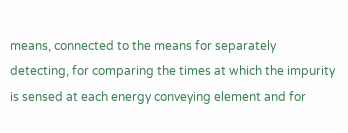means, connected to the means for separately detecting, for comparing the times at which the impurity is sensed at each energy conveying element and for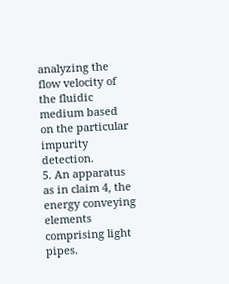analyzing the flow velocity of the fluidic medium based on the particular impurity detection.
5. An apparatus as in claim 4, the energy conveying elements comprising light pipes.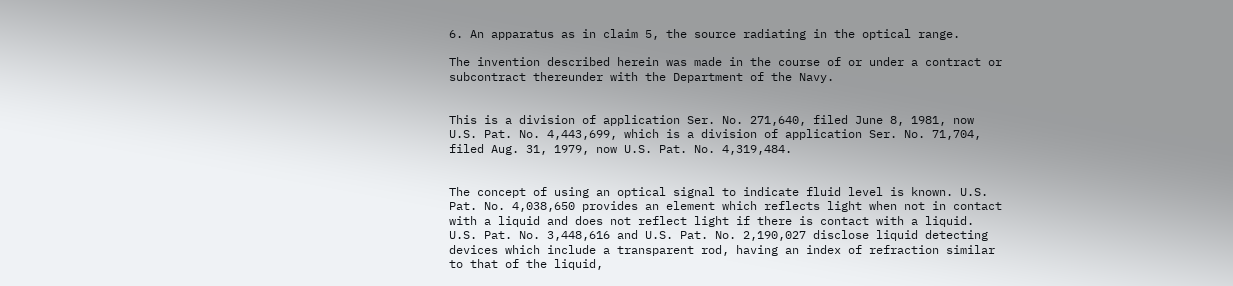6. An apparatus as in claim 5, the source radiating in the optical range.

The invention described herein was made in the course of or under a contract or subcontract thereunder with the Department of the Navy.


This is a division of application Ser. No. 271,640, filed June 8, 1981, now U.S. Pat. No. 4,443,699, which is a division of application Ser. No. 71,704, filed Aug. 31, 1979, now U.S. Pat. No. 4,319,484.


The concept of using an optical signal to indicate fluid level is known. U.S. Pat. No. 4,038,650 provides an element which reflects light when not in contact with a liquid and does not reflect light if there is contact with a liquid. U.S. Pat. No. 3,448,616 and U.S. Pat. No. 2,190,027 disclose liquid detecting devices which include a transparent rod, having an index of refraction similar to that of the liquid,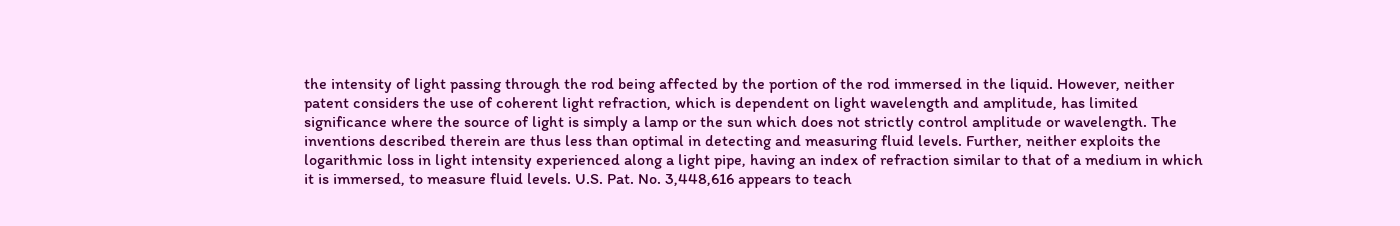the intensity of light passing through the rod being affected by the portion of the rod immersed in the liquid. However, neither patent considers the use of coherent light refraction, which is dependent on light wavelength and amplitude, has limited significance where the source of light is simply a lamp or the sun which does not strictly control amplitude or wavelength. The inventions described therein are thus less than optimal in detecting and measuring fluid levels. Further, neither exploits the logarithmic loss in light intensity experienced along a light pipe, having an index of refraction similar to that of a medium in which it is immersed, to measure fluid levels. U.S. Pat. No. 3,448,616 appears to teach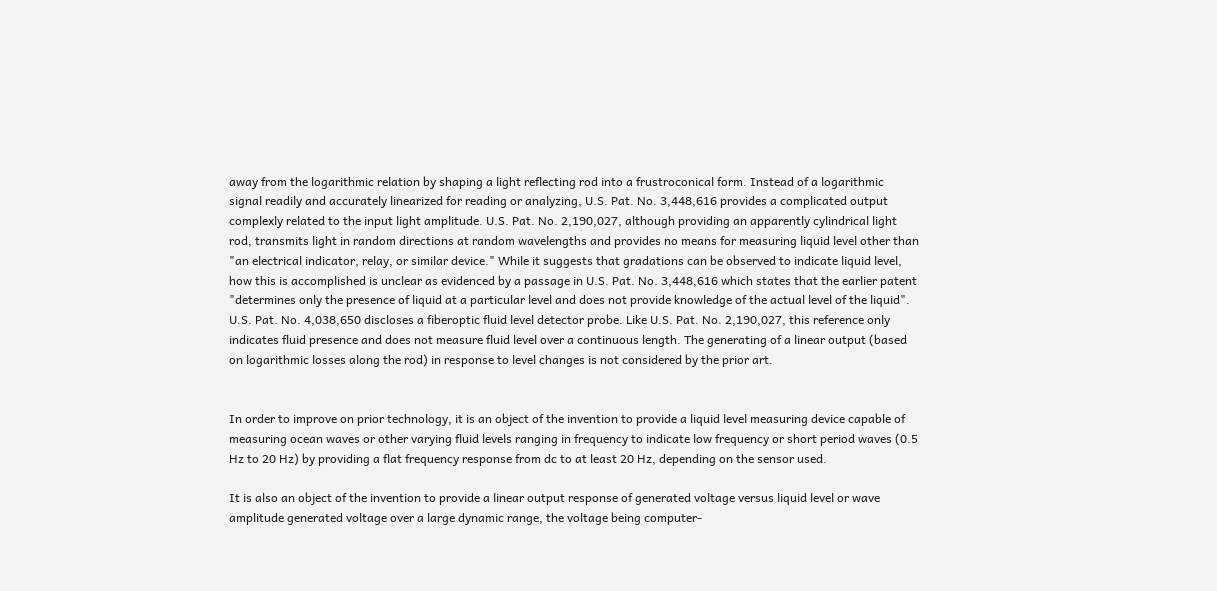away from the logarithmic relation by shaping a light reflecting rod into a frustroconical form. Instead of a logarithmic signal readily and accurately linearized for reading or analyzing, U.S. Pat. No. 3,448,616 provides a complicated output complexly related to the input light amplitude. U.S. Pat. No. 2,190,027, although providing an apparently cylindrical light rod, transmits light in random directions at random wavelengths and provides no means for measuring liquid level other than "an electrical indicator, relay, or similar device." While it suggests that gradations can be observed to indicate liquid level, how this is accomplished is unclear as evidenced by a passage in U.S. Pat. No. 3,448,616 which states that the earlier patent "determines only the presence of liquid at a particular level and does not provide knowledge of the actual level of the liquid". U.S. Pat. No. 4,038,650 discloses a fiberoptic fluid level detector probe. Like U.S. Pat. No. 2,190,027, this reference only indicates fluid presence and does not measure fluid level over a continuous length. The generating of a linear output (based on logarithmic losses along the rod) in response to level changes is not considered by the prior art.


In order to improve on prior technology, it is an object of the invention to provide a liquid level measuring device capable of measuring ocean waves or other varying fluid levels ranging in frequency to indicate low frequency or short period waves (0.5 Hz to 20 Hz) by providing a flat frequency response from dc to at least 20 Hz, depending on the sensor used.

It is also an object of the invention to provide a linear output response of generated voltage versus liquid level or wave amplitude generated voltage over a large dynamic range, the voltage being computer-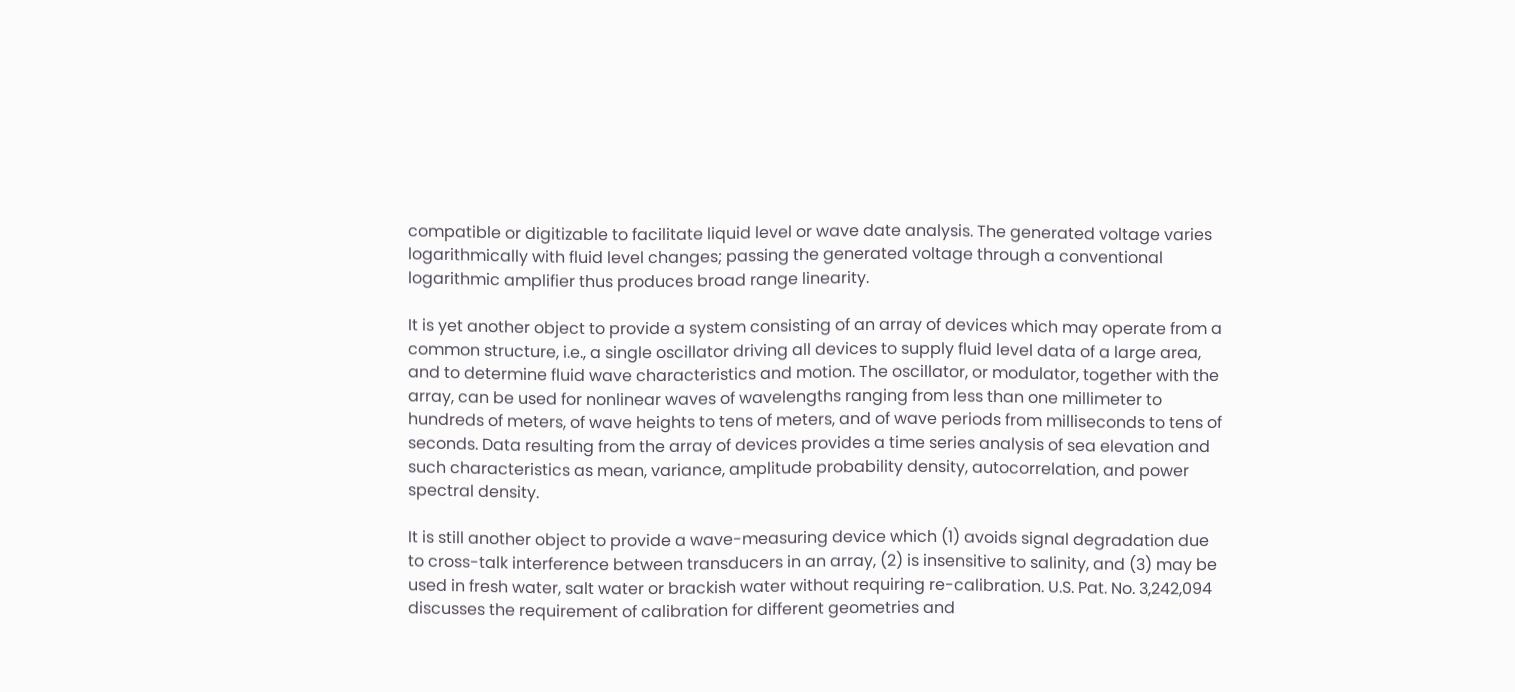compatible or digitizable to facilitate liquid level or wave date analysis. The generated voltage varies logarithmically with fluid level changes; passing the generated voltage through a conventional logarithmic amplifier thus produces broad range linearity.

It is yet another object to provide a system consisting of an array of devices which may operate from a common structure, i.e., a single oscillator driving all devices to supply fluid level data of a large area, and to determine fluid wave characteristics and motion. The oscillator, or modulator, together with the array, can be used for nonlinear waves of wavelengths ranging from less than one millimeter to hundreds of meters, of wave heights to tens of meters, and of wave periods from milliseconds to tens of seconds. Data resulting from the array of devices provides a time series analysis of sea elevation and such characteristics as mean, variance, amplitude probability density, autocorrelation, and power spectral density.

It is still another object to provide a wave-measuring device which (1) avoids signal degradation due to cross-talk interference between transducers in an array, (2) is insensitive to salinity, and (3) may be used in fresh water, salt water or brackish water without requiring re-calibration. U.S. Pat. No. 3,242,094 discusses the requirement of calibration for different geometries and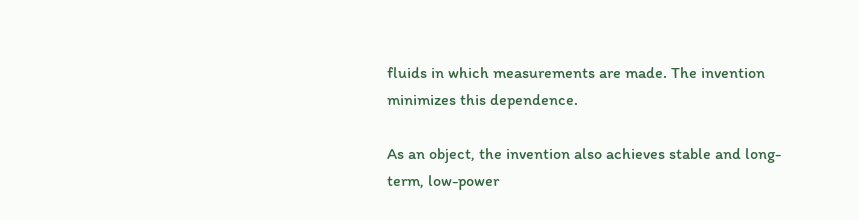fluids in which measurements are made. The invention minimizes this dependence.

As an object, the invention also achieves stable and long-term, low-power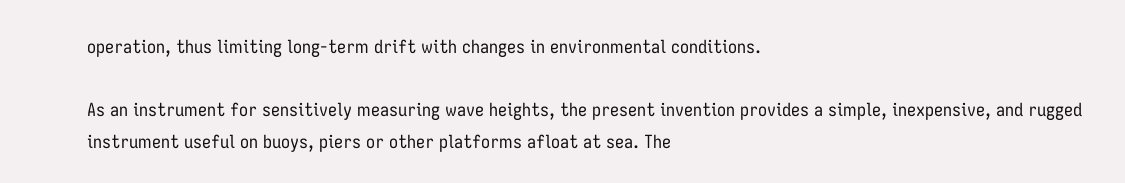operation, thus limiting long-term drift with changes in environmental conditions.

As an instrument for sensitively measuring wave heights, the present invention provides a simple, inexpensive, and rugged instrument useful on buoys, piers or other platforms afloat at sea. The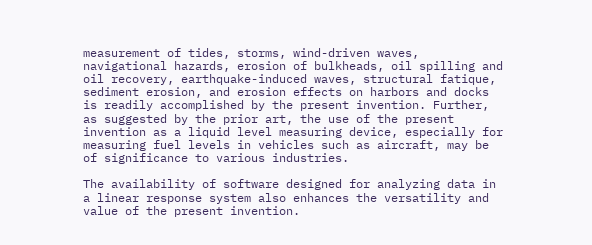measurement of tides, storms, wind-driven waves, navigational hazards, erosion of bulkheads, oil spilling and oil recovery, earthquake-induced waves, structural fatique, sediment erosion, and erosion effects on harbors and docks is readily accomplished by the present invention. Further, as suggested by the prior art, the use of the present invention as a liquid level measuring device, especially for measuring fuel levels in vehicles such as aircraft, may be of significance to various industries.

The availability of software designed for analyzing data in a linear response system also enhances the versatility and value of the present invention.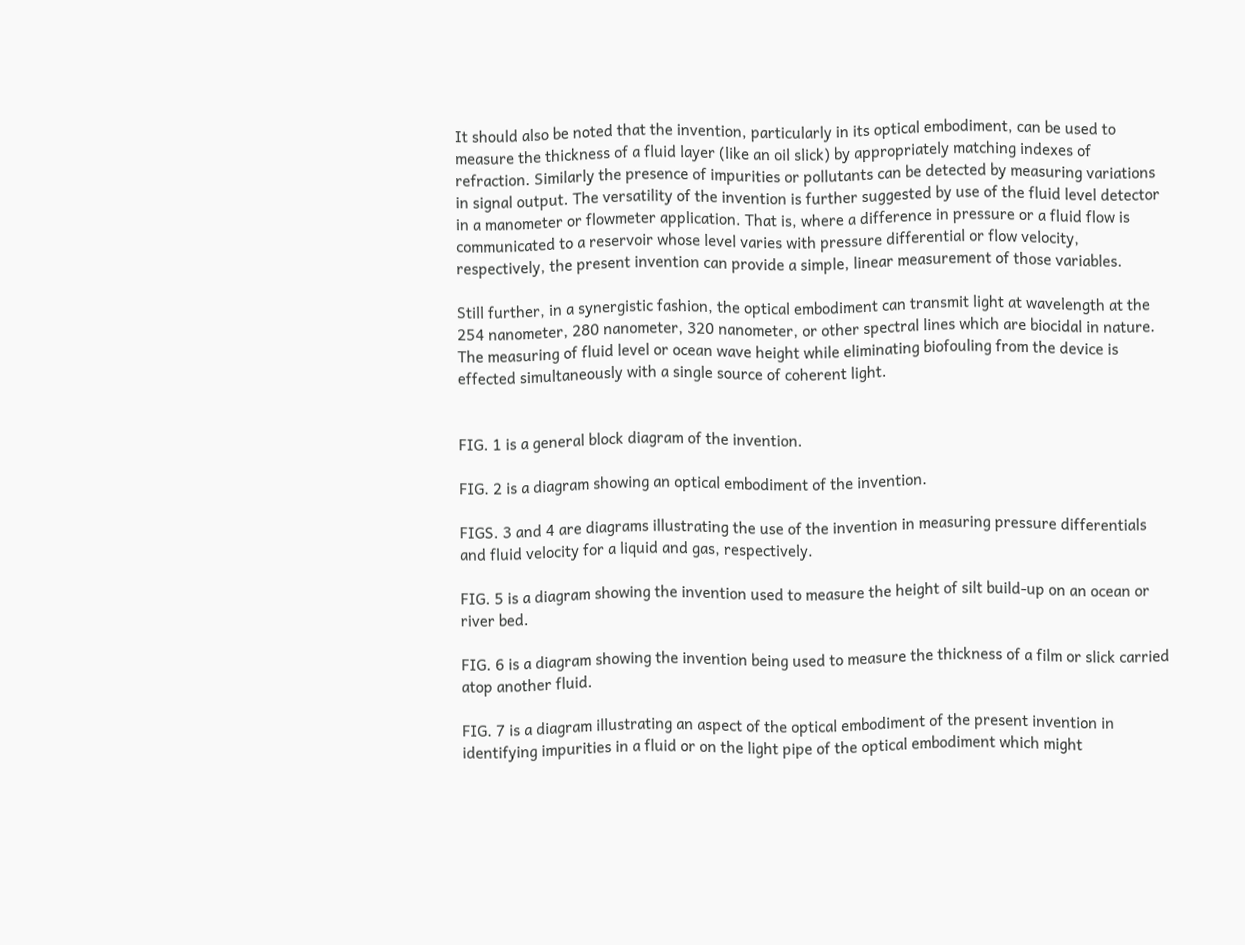It should also be noted that the invention, particularly in its optical embodiment, can be used to measure the thickness of a fluid layer (like an oil slick) by appropriately matching indexes of refraction. Similarly the presence of impurities or pollutants can be detected by measuring variations in signal output. The versatility of the invention is further suggested by use of the fluid level detector in a manometer or flowmeter application. That is, where a difference in pressure or a fluid flow is communicated to a reservoir whose level varies with pressure differential or flow velocity, respectively, the present invention can provide a simple, linear measurement of those variables.

Still further, in a synergistic fashion, the optical embodiment can transmit light at wavelength at the 254 nanometer, 280 nanometer, 320 nanometer, or other spectral lines which are biocidal in nature. The measuring of fluid level or ocean wave height while eliminating biofouling from the device is effected simultaneously with a single source of coherent light.


FIG. 1 is a general block diagram of the invention.

FIG. 2 is a diagram showing an optical embodiment of the invention.

FIGS. 3 and 4 are diagrams illustrating the use of the invention in measuring pressure differentials and fluid velocity for a liquid and gas, respectively.

FIG. 5 is a diagram showing the invention used to measure the height of silt build-up on an ocean or river bed.

FIG. 6 is a diagram showing the invention being used to measure the thickness of a film or slick carried atop another fluid.

FIG. 7 is a diagram illustrating an aspect of the optical embodiment of the present invention in identifying impurities in a fluid or on the light pipe of the optical embodiment which might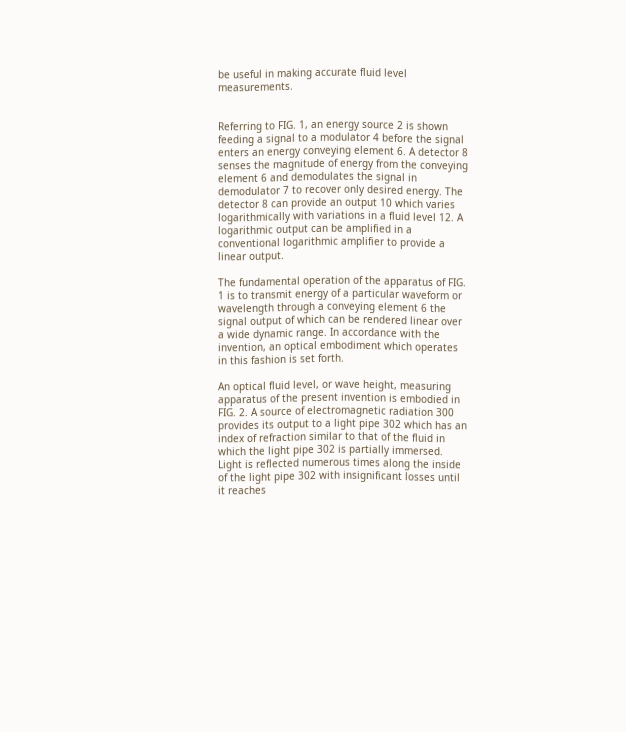be useful in making accurate fluid level measurements.


Referring to FIG. 1, an energy source 2 is shown feeding a signal to a modulator 4 before the signal enters an energy conveying element 6. A detector 8 senses the magnitude of energy from the conveying element 6 and demodulates the signal in demodulator 7 to recover only desired energy. The detector 8 can provide an output 10 which varies logarithmically with variations in a fluid level 12. A logarithmic output can be amplified in a conventional logarithmic amplifier to provide a linear output.

The fundamental operation of the apparatus of FIG. 1 is to transmit energy of a particular waveform or wavelength through a conveying element 6 the signal output of which can be rendered linear over a wide dynamic range. In accordance with the invention, an optical embodiment which operates in this fashion is set forth.

An optical fluid level, or wave height, measuring apparatus of the present invention is embodied in FIG. 2. A source of electromagnetic radiation 300 provides its output to a light pipe 302 which has an index of refraction similar to that of the fluid in which the light pipe 302 is partially immersed. Light is reflected numerous times along the inside of the light pipe 302 with insignificant losses until it reaches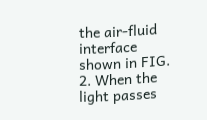the air-fluid interface shown in FIG. 2. When the light passes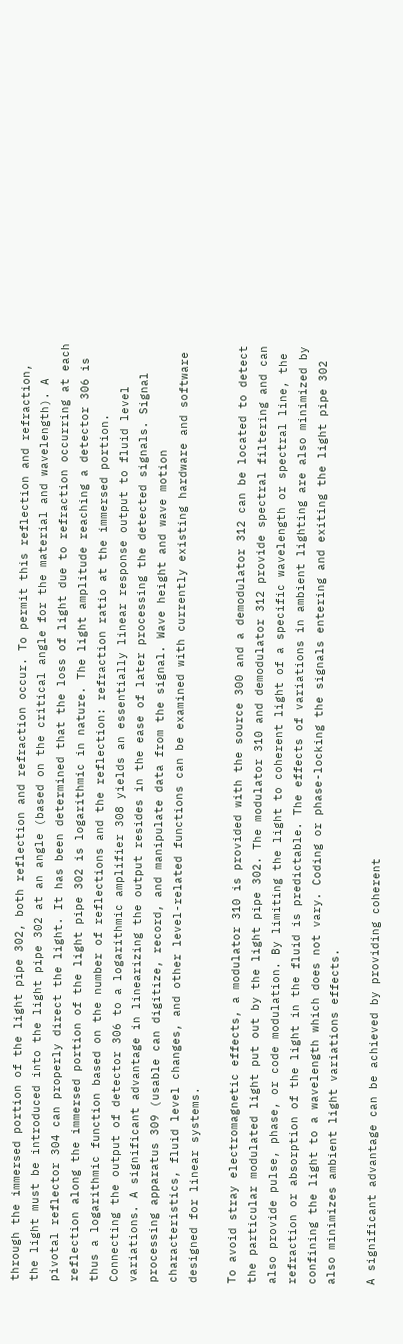through the immersed portion of the light pipe 302, both reflection and refraction occur. To permit this reflection and refraction, the light must be introduced into the light pipe 302 at an angle (based on the critical angle for the material and wavelength). A pivotal reflector 304 can properly direct the light. It has been determined that the loss of light due to refraction occurring at each reflection along the immersed portion of the light pipe 302 is logarithmic in nature. The light amplitude reaching a detector 306 is thus a logarithmic function based on the number of reflections and the reflection: refraction ratio at the immersed portion. Connecting the output of detector 306 to a logarithmic amplifier 308 yields an essentially linear response output to fluid level variations. A significant advantage in linearizing the output resides in the ease of later processing the detected signals. Signal processing apparatus 309 (usable can digitize, record, and manipulate data from the signal. Wave height and wave motion characteristics, fluid level changes, and other level-related functions can be examined with currently existing hardware and software designed for linear systems.

To avoid stray electromagnetic effects, a modulator 310 is provided with the source 300 and a demodulator 312 can be located to detect the particular modulated light put out by the light pipe 302. The modulator 310 and demodulator 312 provide spectral filtering and can also provide pulse, phase, or code modulation. By limiting the light to coherent light of a specific wavelength or spectral line, the refraction or absorption of the light in the fluid is predictable. The effects of variations in ambient lighting are also minimized by confining the light to a wavelength which does not vary. Coding or phase-locking the signals entering and exiting the light pipe 302 also minimizes ambient light variations effects.

A significant advantage can be achieved by providing coherent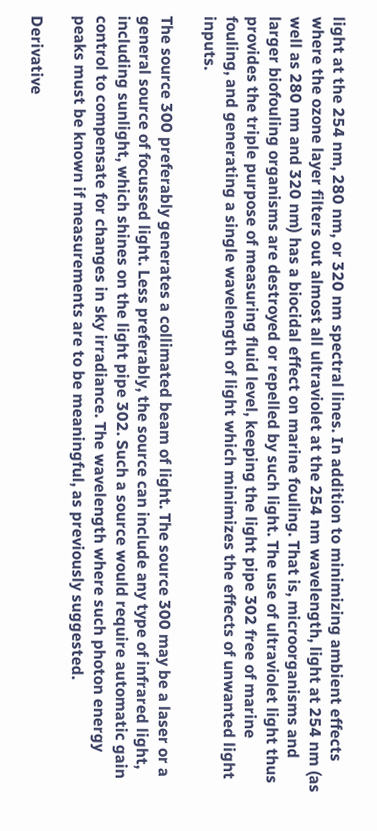light at the 254 nm, 280 nm, or 320 nm spectral lines. In addition to minimizing ambient effects where the ozone layer filters out almost all ultraviolet at the 254 nm wavelength, light at 254 nm (as well as 280 nm and 320 nm) has a biocidal effect on marine fouling. That is, microorganisms and larger biofouling organisms are destroyed or repelled by such light. The use of ultraviolet light thus provides the triple purpose of measuring fluid level, keeping the light pipe 302 free of marine fouling, and generating a single wavelength of light which minimizes the effects of unwanted light inputs.

The source 300 preferably generates a collimated beam of light. The source 300 may be a laser or a general source of focussed light. Less preferably, the source can include any type of infrared light, including sunlight, which shines on the light pipe 302. Such a source would require automatic gain control to compensate for changes in sky irradiance. The wavelength where such photon energy peaks must be known if measurements are to be meaningful, as previously suggested.

Derivative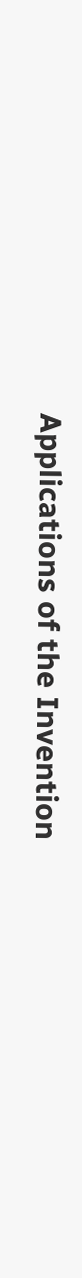Applications of the Invention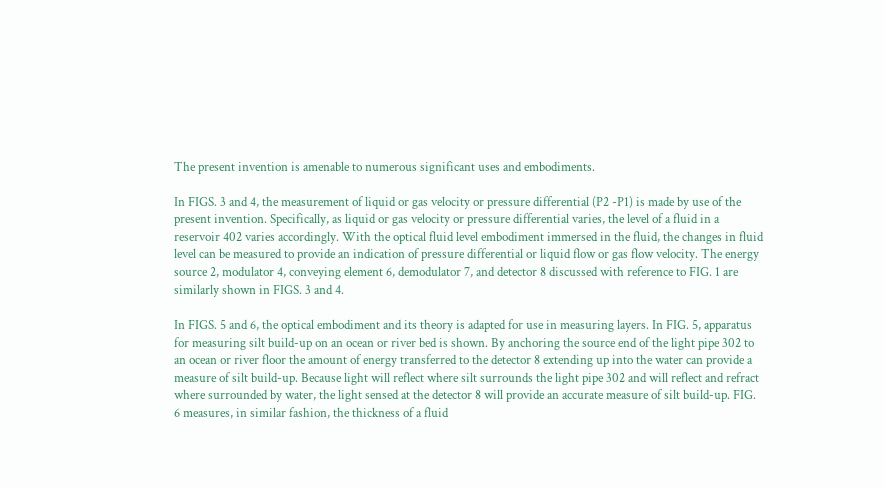The present invention is amenable to numerous significant uses and embodiments.

In FIGS. 3 and 4, the measurement of liquid or gas velocity or pressure differential (P2 -P1) is made by use of the present invention. Specifically, as liquid or gas velocity or pressure differential varies, the level of a fluid in a reservoir 402 varies accordingly. With the optical fluid level embodiment immersed in the fluid, the changes in fluid level can be measured to provide an indication of pressure differential or liquid flow or gas flow velocity. The energy source 2, modulator 4, conveying element 6, demodulator 7, and detector 8 discussed with reference to FIG. 1 are similarly shown in FIGS. 3 and 4.

In FIGS. 5 and 6, the optical embodiment and its theory is adapted for use in measuring layers. In FIG. 5, apparatus for measuring silt build-up on an ocean or river bed is shown. By anchoring the source end of the light pipe 302 to an ocean or river floor the amount of energy transferred to the detector 8 extending up into the water can provide a measure of silt build-up. Because light will reflect where silt surrounds the light pipe 302 and will reflect and refract where surrounded by water, the light sensed at the detector 8 will provide an accurate measure of silt build-up. FIG. 6 measures, in similar fashion, the thickness of a fluid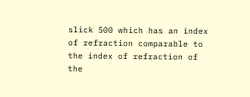slick 500 which has an index of refraction comparable to the index of refraction of the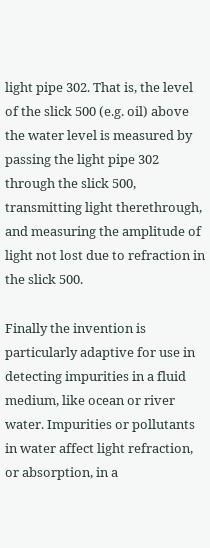light pipe 302. That is, the level of the slick 500 (e.g. oil) above the water level is measured by passing the light pipe 302 through the slick 500, transmitting light therethrough, and measuring the amplitude of light not lost due to refraction in the slick 500.

Finally the invention is particularly adaptive for use in detecting impurities in a fluid medium, like ocean or river water. Impurities or pollutants in water affect light refraction, or absorption, in a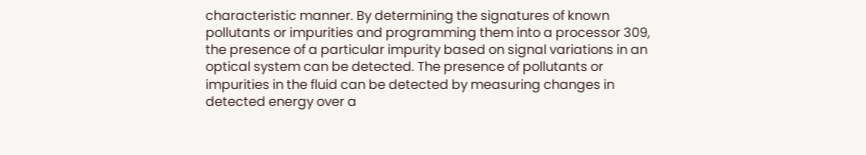characteristic manner. By determining the signatures of known pollutants or impurities and programming them into a processor 309, the presence of a particular impurity based on signal variations in an optical system can be detected. The presence of pollutants or impurities in the fluid can be detected by measuring changes in detected energy over a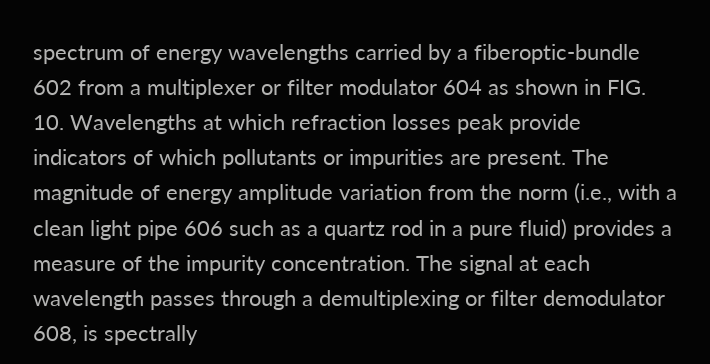spectrum of energy wavelengths carried by a fiberoptic-bundle 602 from a multiplexer or filter modulator 604 as shown in FIG. 10. Wavelengths at which refraction losses peak provide indicators of which pollutants or impurities are present. The magnitude of energy amplitude variation from the norm (i.e., with a clean light pipe 606 such as a quartz rod in a pure fluid) provides a measure of the impurity concentration. The signal at each wavelength passes through a demultiplexing or filter demodulator 608, is spectrally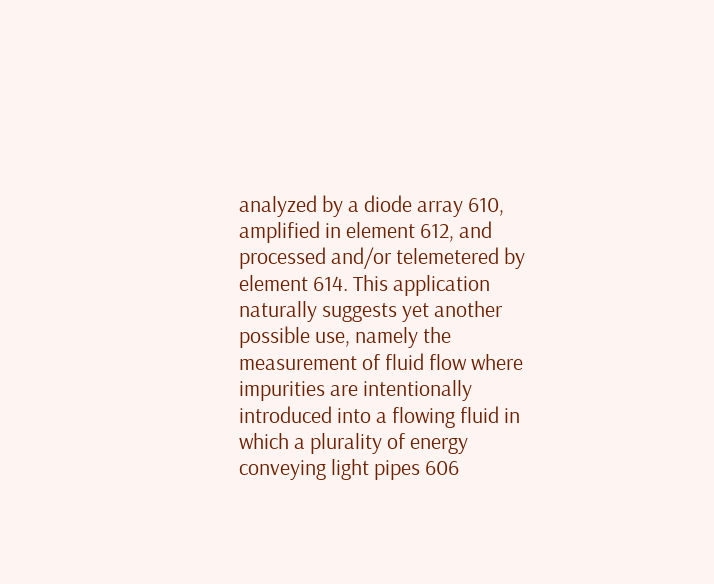analyzed by a diode array 610, amplified in element 612, and processed and/or telemetered by element 614. This application naturally suggests yet another possible use, namely the measurement of fluid flow where impurities are intentionally introduced into a flowing fluid in which a plurality of energy conveying light pipes 606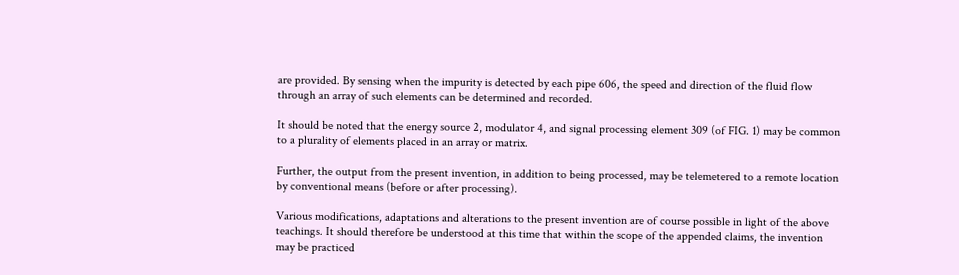are provided. By sensing when the impurity is detected by each pipe 606, the speed and direction of the fluid flow through an array of such elements can be determined and recorded.

It should be noted that the energy source 2, modulator 4, and signal processing element 309 (of FIG. 1) may be common to a plurality of elements placed in an array or matrix.

Further, the output from the present invention, in addition to being processed, may be telemetered to a remote location by conventional means (before or after processing).

Various modifications, adaptations and alterations to the present invention are of course possible in light of the above teachings. It should therefore be understood at this time that within the scope of the appended claims, the invention may be practiced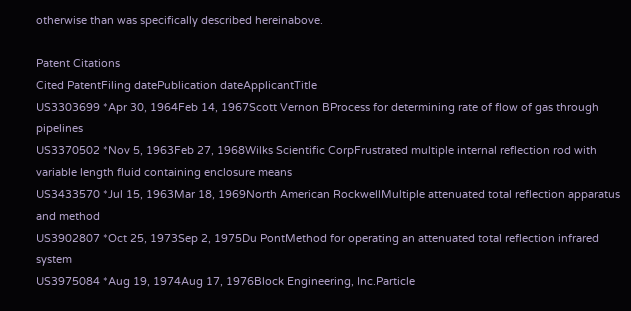otherwise than was specifically described hereinabove.

Patent Citations
Cited PatentFiling datePublication dateApplicantTitle
US3303699 *Apr 30, 1964Feb 14, 1967Scott Vernon BProcess for determining rate of flow of gas through pipelines
US3370502 *Nov 5, 1963Feb 27, 1968Wilks Scientific CorpFrustrated multiple internal reflection rod with variable length fluid containing enclosure means
US3433570 *Jul 15, 1963Mar 18, 1969North American RockwellMultiple attenuated total reflection apparatus and method
US3902807 *Oct 25, 1973Sep 2, 1975Du PontMethod for operating an attenuated total reflection infrared system
US3975084 *Aug 19, 1974Aug 17, 1976Block Engineering, Inc.Particle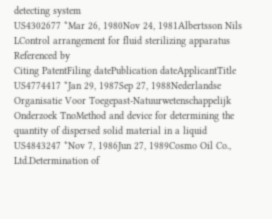detecting system
US4302677 *Mar 26, 1980Nov 24, 1981Albertsson Nils LControl arrangement for fluid sterilizing apparatus
Referenced by
Citing PatentFiling datePublication dateApplicantTitle
US4774417 *Jan 29, 1987Sep 27, 1988Nederlandse Organisatie Voor Toegepast-Natuurwetenschappelijk Onderzoek TnoMethod and device for determining the quantity of dispersed solid material in a liquid
US4843247 *Nov 7, 1986Jun 27, 1989Cosmo Oil Co., Ltd.Determination of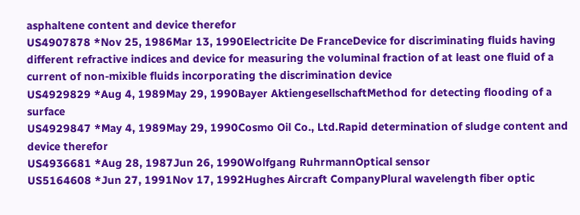asphaltene content and device therefor
US4907878 *Nov 25, 1986Mar 13, 1990Electricite De FranceDevice for discriminating fluids having different refractive indices and device for measuring the voluminal fraction of at least one fluid of a current of non-mixible fluids incorporating the discrimination device
US4929829 *Aug 4, 1989May 29, 1990Bayer AktiengesellschaftMethod for detecting flooding of a surface
US4929847 *May 4, 1989May 29, 1990Cosmo Oil Co., Ltd.Rapid determination of sludge content and device therefor
US4936681 *Aug 28, 1987Jun 26, 1990Wolfgang RuhrmannOptical sensor
US5164608 *Jun 27, 1991Nov 17, 1992Hughes Aircraft CompanyPlural wavelength fiber optic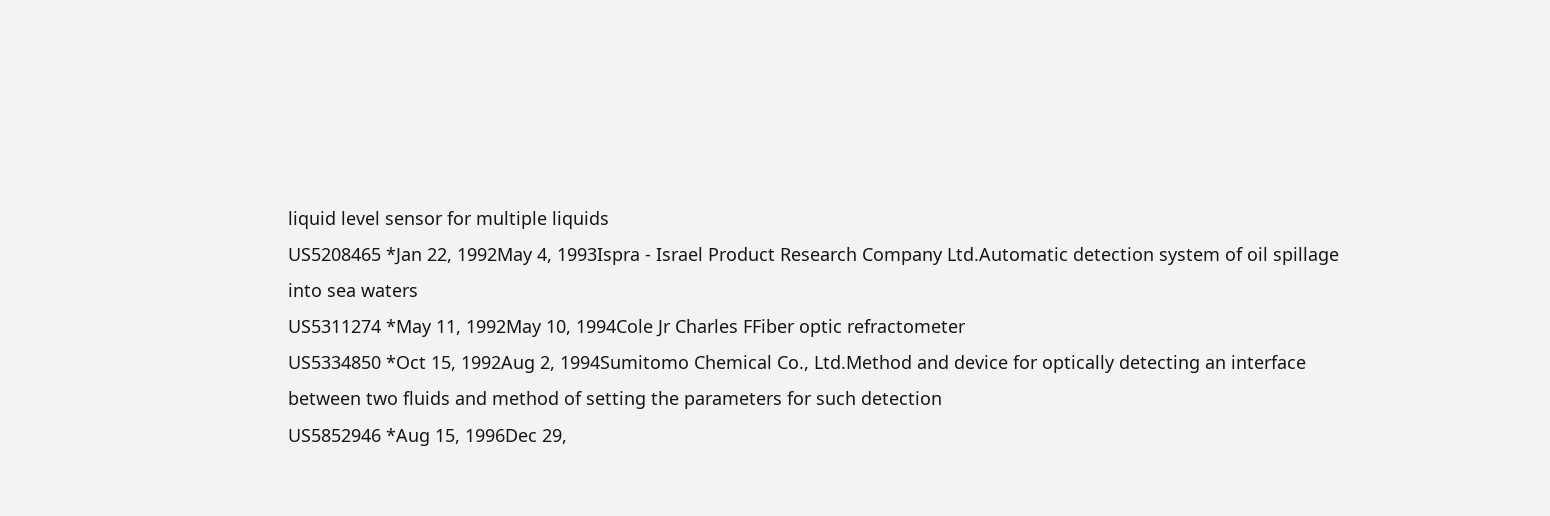liquid level sensor for multiple liquids
US5208465 *Jan 22, 1992May 4, 1993Ispra - Israel Product Research Company Ltd.Automatic detection system of oil spillage into sea waters
US5311274 *May 11, 1992May 10, 1994Cole Jr Charles FFiber optic refractometer
US5334850 *Oct 15, 1992Aug 2, 1994Sumitomo Chemical Co., Ltd.Method and device for optically detecting an interface between two fluids and method of setting the parameters for such detection
US5852946 *Aug 15, 1996Dec 29,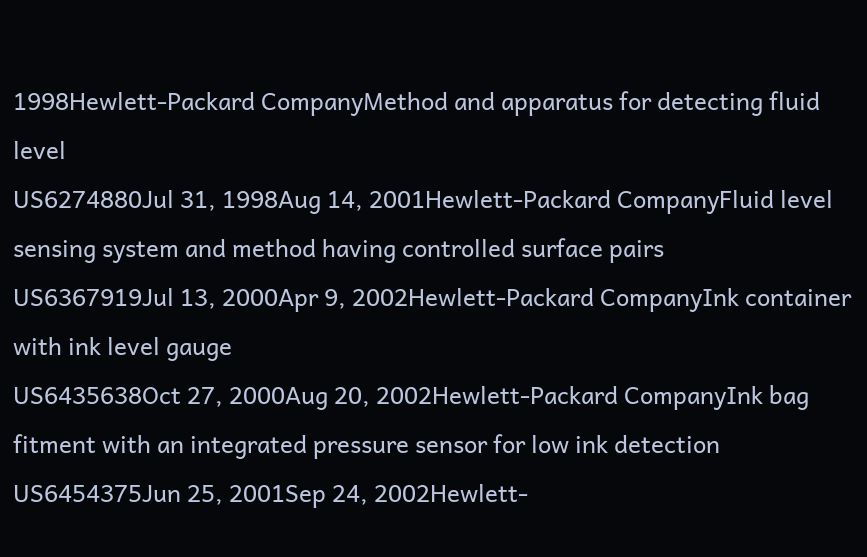1998Hewlett-Packard CompanyMethod and apparatus for detecting fluid level
US6274880Jul 31, 1998Aug 14, 2001Hewlett-Packard CompanyFluid level sensing system and method having controlled surface pairs
US6367919Jul 13, 2000Apr 9, 2002Hewlett-Packard CompanyInk container with ink level gauge
US6435638Oct 27, 2000Aug 20, 2002Hewlett-Packard CompanyInk bag fitment with an integrated pressure sensor for low ink detection
US6454375Jun 25, 2001Sep 24, 2002Hewlett-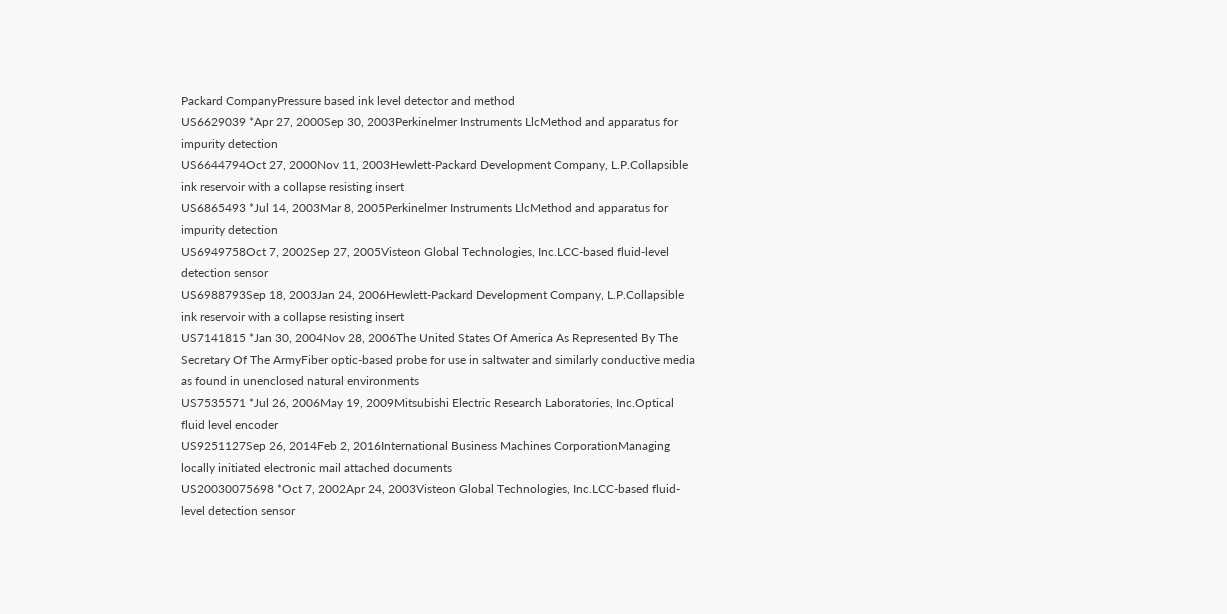Packard CompanyPressure based ink level detector and method
US6629039 *Apr 27, 2000Sep 30, 2003Perkinelmer Instruments LlcMethod and apparatus for impurity detection
US6644794Oct 27, 2000Nov 11, 2003Hewlett-Packard Development Company, L.P.Collapsible ink reservoir with a collapse resisting insert
US6865493 *Jul 14, 2003Mar 8, 2005Perkinelmer Instruments LlcMethod and apparatus for impurity detection
US6949758Oct 7, 2002Sep 27, 2005Visteon Global Technologies, Inc.LCC-based fluid-level detection sensor
US6988793Sep 18, 2003Jan 24, 2006Hewlett-Packard Development Company, L.P.Collapsible ink reservoir with a collapse resisting insert
US7141815 *Jan 30, 2004Nov 28, 2006The United States Of America As Represented By The Secretary Of The ArmyFiber optic-based probe for use in saltwater and similarly conductive media as found in unenclosed natural environments
US7535571 *Jul 26, 2006May 19, 2009Mitsubishi Electric Research Laboratories, Inc.Optical fluid level encoder
US9251127Sep 26, 2014Feb 2, 2016International Business Machines CorporationManaging locally initiated electronic mail attached documents
US20030075698 *Oct 7, 2002Apr 24, 2003Visteon Global Technologies, Inc.LCC-based fluid-level detection sensor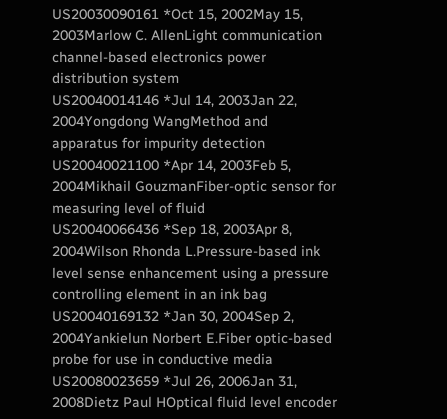US20030090161 *Oct 15, 2002May 15, 2003Marlow C. AllenLight communication channel-based electronics power distribution system
US20040014146 *Jul 14, 2003Jan 22, 2004Yongdong WangMethod and apparatus for impurity detection
US20040021100 *Apr 14, 2003Feb 5, 2004Mikhail GouzmanFiber-optic sensor for measuring level of fluid
US20040066436 *Sep 18, 2003Apr 8, 2004Wilson Rhonda L.Pressure-based ink level sense enhancement using a pressure controlling element in an ink bag
US20040169132 *Jan 30, 2004Sep 2, 2004Yankielun Norbert E.Fiber optic-based probe for use in conductive media
US20080023659 *Jul 26, 2006Jan 31, 2008Dietz Paul HOptical fluid level encoder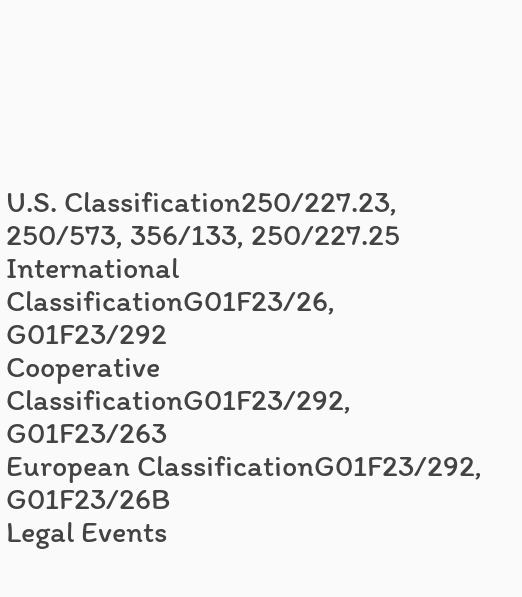U.S. Classification250/227.23, 250/573, 356/133, 250/227.25
International ClassificationG01F23/26, G01F23/292
Cooperative ClassificationG01F23/292, G01F23/263
European ClassificationG01F23/292, G01F23/26B
Legal Events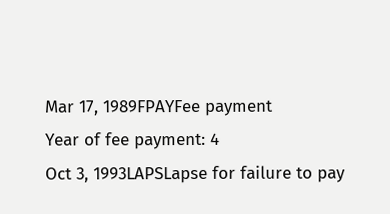Mar 17, 1989FPAYFee payment
Year of fee payment: 4
Oct 3, 1993LAPSLapse for failure to pay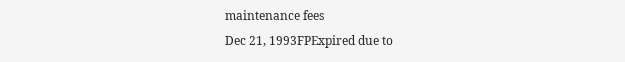maintenance fees
Dec 21, 1993FPExpired due to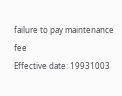failure to pay maintenance fee
Effective date: 19931003